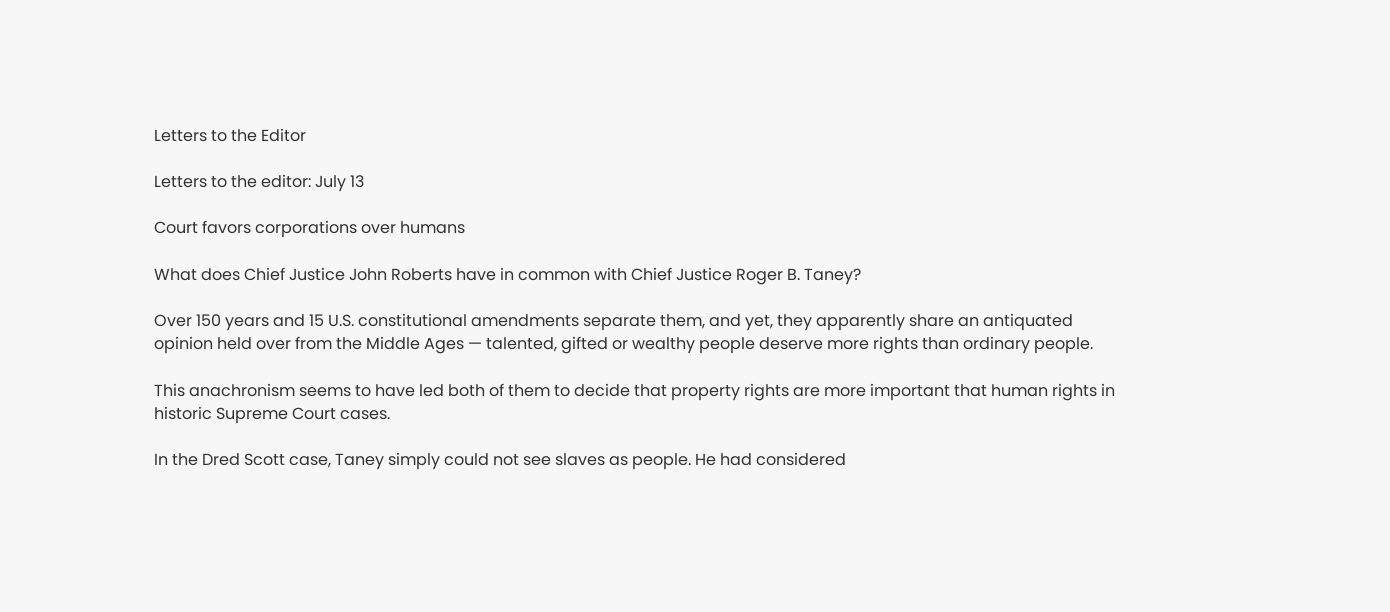Letters to the Editor

Letters to the editor: July 13

Court favors corporations over humans

What does Chief Justice John Roberts have in common with Chief Justice Roger B. Taney?

Over 150 years and 15 U.S. constitutional amendments separate them, and yet, they apparently share an antiquated opinion held over from the Middle Ages — talented, gifted or wealthy people deserve more rights than ordinary people.

This anachronism seems to have led both of them to decide that property rights are more important that human rights in historic Supreme Court cases.

In the Dred Scott case, Taney simply could not see slaves as people. He had considered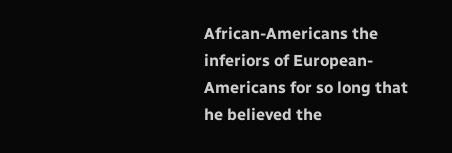African-Americans the inferiors of European-Americans for so long that he believed the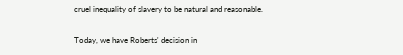cruel inequality of slavery to be natural and reasonable.

Today, we have Roberts' decision in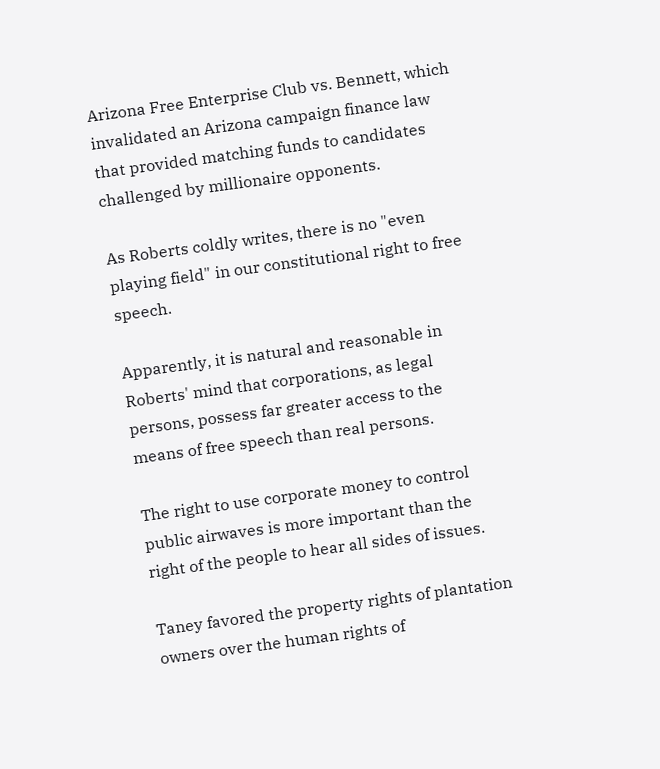Arizona Free Enterprise Club vs. Bennett, which invalidated an Arizona campaign finance law that provided matching funds to candidates challenged by millionaire opponents.

As Roberts coldly writes, there is no "even playing field" in our constitutional right to free speech.

Apparently, it is natural and reasonable in Roberts' mind that corporations, as legal persons, possess far greater access to the means of free speech than real persons.

The right to use corporate money to control public airwaves is more important than the right of the people to hear all sides of issues.

Taney favored the property rights of plantation owners over the human rights of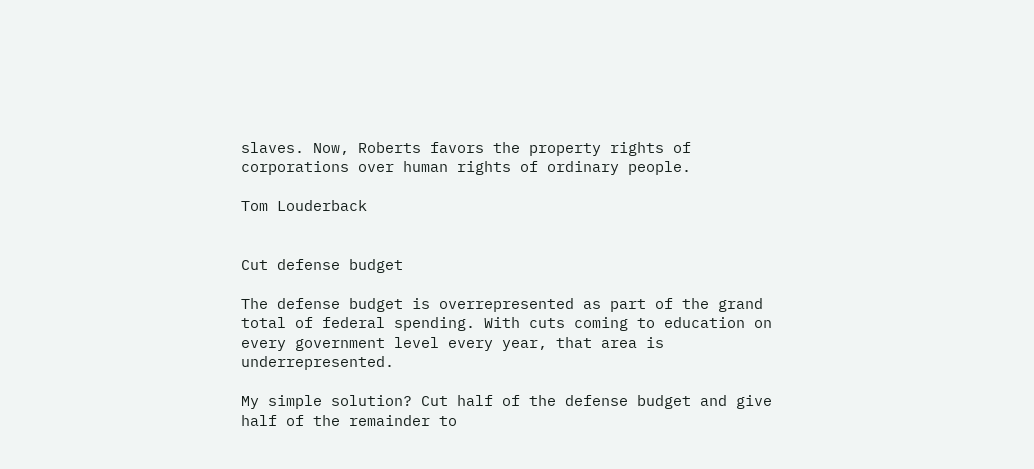slaves. Now, Roberts favors the property rights of corporations over human rights of ordinary people.

Tom Louderback


Cut defense budget

The defense budget is overrepresented as part of the grand total of federal spending. With cuts coming to education on every government level every year, that area is underrepresented.

My simple solution? Cut half of the defense budget and give half of the remainder to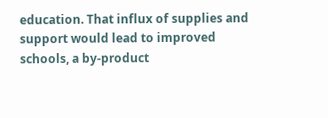education. That influx of supplies and support would lead to improved schools, a by-product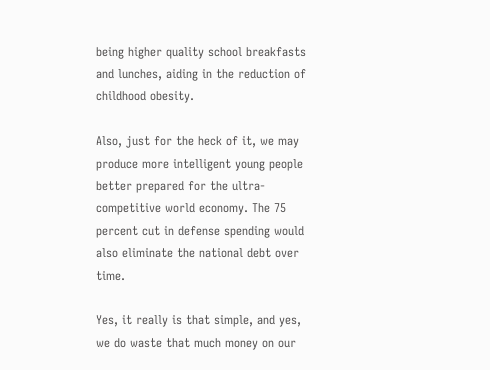being higher quality school breakfasts and lunches, aiding in the reduction of childhood obesity.

Also, just for the heck of it, we may produce more intelligent young people better prepared for the ultra-competitive world economy. The 75 percent cut in defense spending would also eliminate the national debt over time.

Yes, it really is that simple, and yes, we do waste that much money on our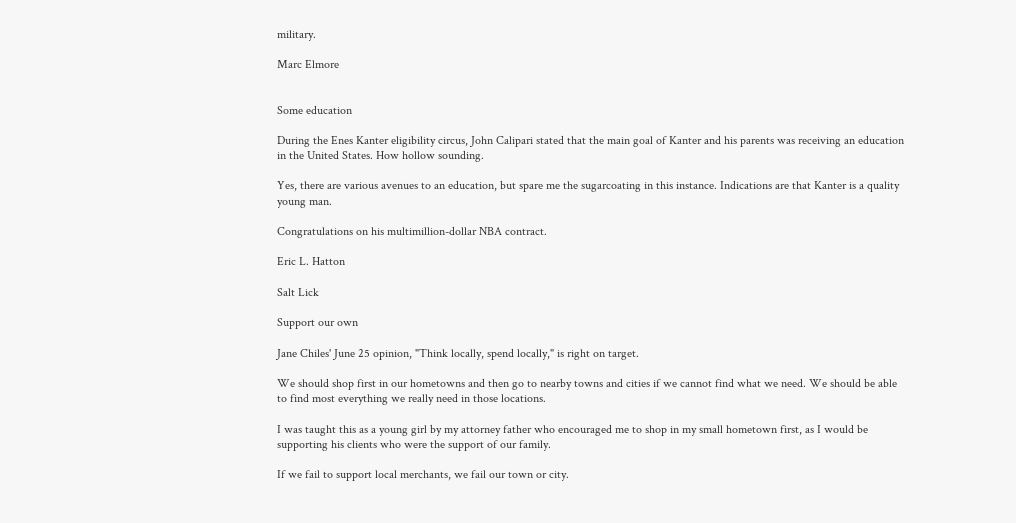military.

Marc Elmore


Some education

During the Enes Kanter eligibility circus, John Calipari stated that the main goal of Kanter and his parents was receiving an education in the United States. How hollow sounding.

Yes, there are various avenues to an education, but spare me the sugarcoating in this instance. Indications are that Kanter is a quality young man.

Congratulations on his multimillion-dollar NBA contract.

Eric L. Hatton

Salt Lick

Support our own

Jane Chiles' June 25 opinion, "Think locally, spend locally," is right on target.

We should shop first in our hometowns and then go to nearby towns and cities if we cannot find what we need. We should be able to find most everything we really need in those locations.

I was taught this as a young girl by my attorney father who encouraged me to shop in my small hometown first, as I would be supporting his clients who were the support of our family.

If we fail to support local merchants, we fail our town or city.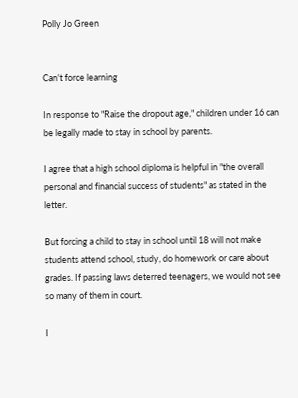Polly Jo Green


Can't force learning

In response to "Raise the dropout age," children under 16 can be legally made to stay in school by parents.

I agree that a high school diploma is helpful in "the overall personal and financial success of students" as stated in the letter.

But forcing a child to stay in school until 18 will not make students attend school, study, do homework or care about grades. If passing laws deterred teenagers, we would not see so many of them in court.

I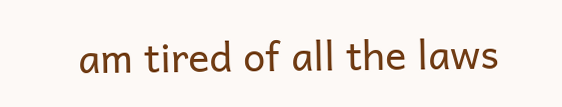am tired of all the laws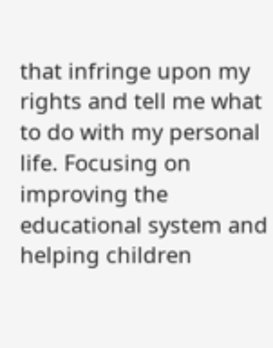that infringe upon my rights and tell me what to do with my personal life. Focusing on improving the educational system and helping children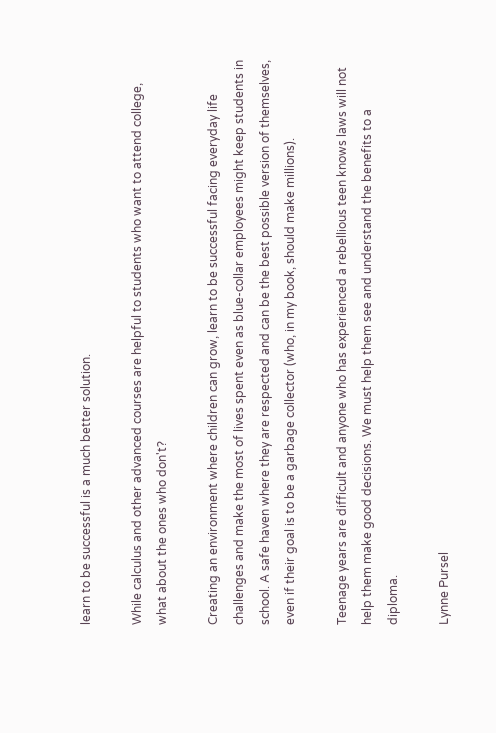learn to be successful is a much better solution.

While calculus and other advanced courses are helpful to students who want to attend college, what about the ones who don't?

Creating an environment where children can grow, learn to be successful facing everyday life challenges and make the most of lives spent even as blue-collar employees might keep students in school. A safe haven where they are respected and can be the best possible version of themselves, even if their goal is to be a garbage collector (who, in my book, should make millions).

Teenage years are difficult and anyone who has experienced a rebellious teen knows laws will not help them make good decisions. We must help them see and understand the benefits to a diploma.

Lynne Pursel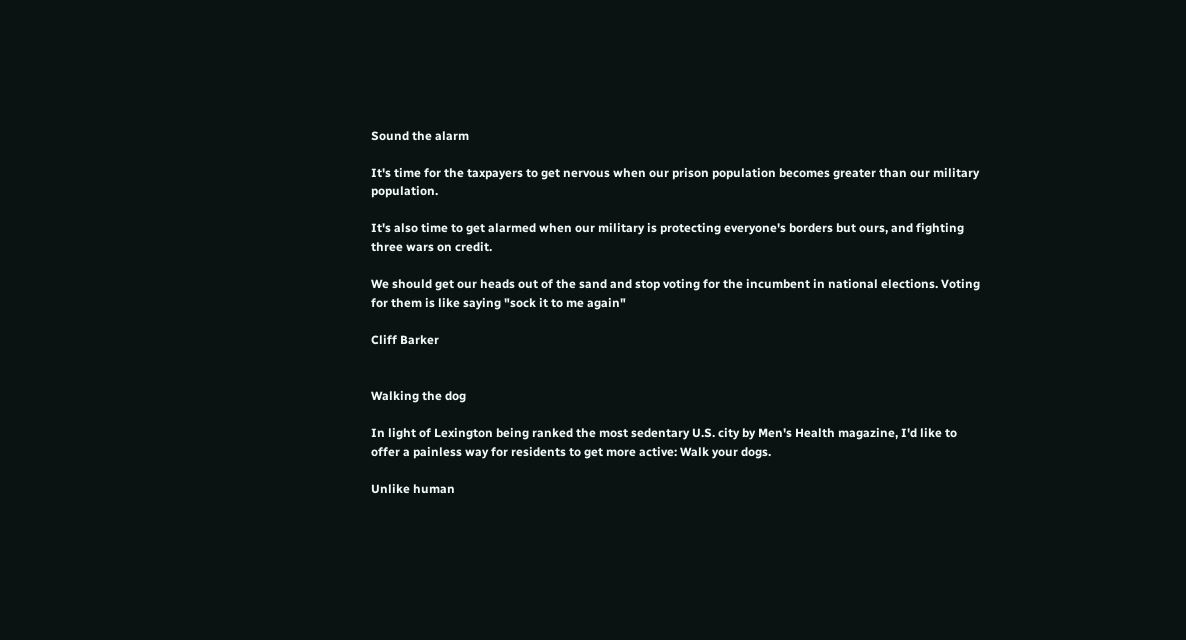Sound the alarm

It's time for the taxpayers to get nervous when our prison population becomes greater than our military population.

It's also time to get alarmed when our military is protecting everyone's borders but ours, and fighting three wars on credit.

We should get our heads out of the sand and stop voting for the incumbent in national elections. Voting for them is like saying "sock it to me again"

Cliff Barker


Walking the dog

In light of Lexington being ranked the most sedentary U.S. city by Men's Health magazine, I'd like to offer a painless way for residents to get more active: Walk your dogs.

Unlike human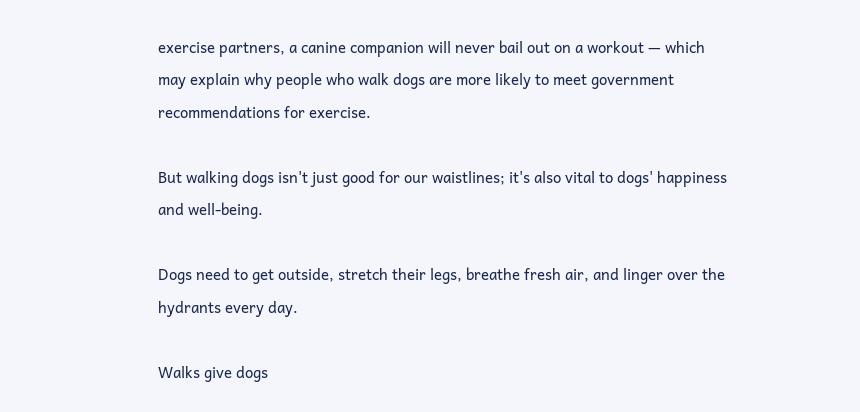exercise partners, a canine companion will never bail out on a workout — which may explain why people who walk dogs are more likely to meet government recommendations for exercise.

But walking dogs isn't just good for our waistlines; it's also vital to dogs' happiness and well-being.

Dogs need to get outside, stretch their legs, breathe fresh air, and linger over the hydrants every day.

Walks give dogs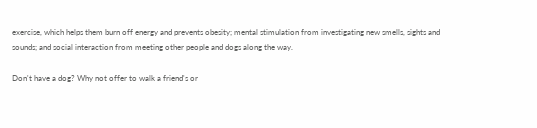exercise, which helps them burn off energy and prevents obesity; mental stimulation from investigating new smells, sights and sounds; and social interaction from meeting other people and dogs along the way.

Don't have a dog? Why not offer to walk a friend's or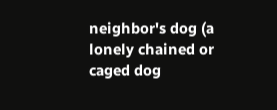neighbor's dog (a lonely chained or caged dog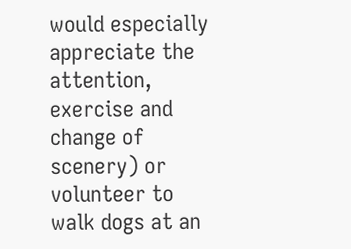would especially appreciate the attention, exercise and change of scenery) or volunteer to walk dogs at an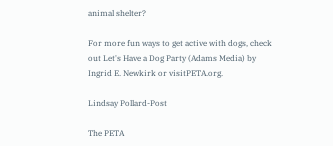animal shelter?

For more fun ways to get active with dogs, check out Let's Have a Dog Party (Adams Media) by Ingrid E. Newkirk or visitPETA.org.

Lindsay Pollard-Post

The PETA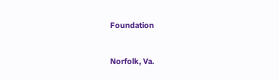Foundation

Norfolk, Va.